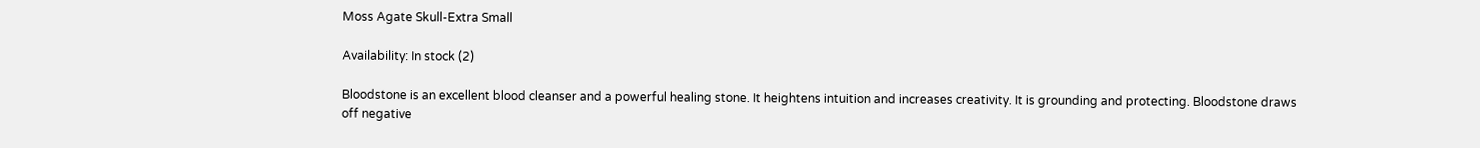Moss Agate Skull-Extra Small

Availability: In stock (2)

Bloodstone is an excellent blood cleanser and a powerful healing stone. It heightens intuition and increases creativity. It is grounding and protecting. Bloodstone draws off negative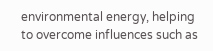environmental energy, helping to overcome influences such as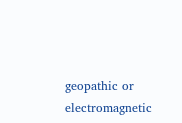geopathic or electromagnetic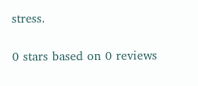stress.

0 stars based on 0 reviews